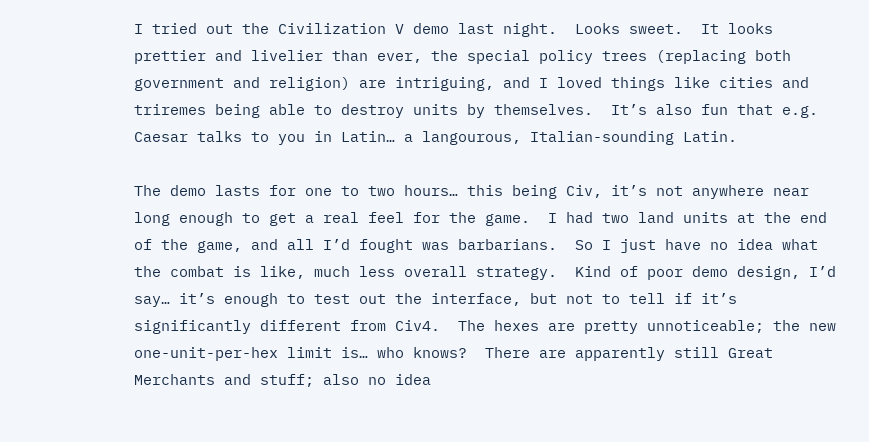I tried out the Civilization V demo last night.  Looks sweet.  It looks prettier and livelier than ever, the special policy trees (replacing both government and religion) are intriguing, and I loved things like cities and triremes being able to destroy units by themselves.  It’s also fun that e.g. Caesar talks to you in Latin… a langourous, Italian-sounding Latin.

The demo lasts for one to two hours… this being Civ, it’s not anywhere near long enough to get a real feel for the game.  I had two land units at the end of the game, and all I’d fought was barbarians.  So I just have no idea what the combat is like, much less overall strategy.  Kind of poor demo design, I’d say… it’s enough to test out the interface, but not to tell if it’s significantly different from Civ4.  The hexes are pretty unnoticeable; the new one-unit-per-hex limit is… who knows?  There are apparently still Great Merchants and stuff; also no idea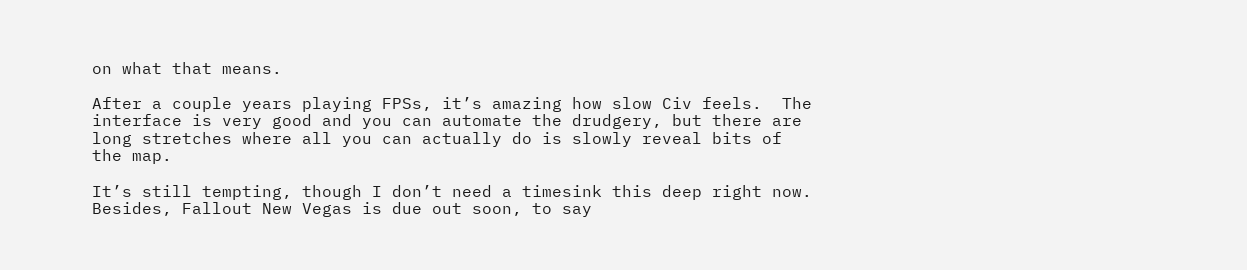on what that means.

After a couple years playing FPSs, it’s amazing how slow Civ feels.  The interface is very good and you can automate the drudgery, but there are long stretches where all you can actually do is slowly reveal bits of the map.

It’s still tempting, though I don’t need a timesink this deep right now.  Besides, Fallout New Vegas is due out soon, to say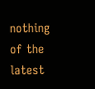nothing of the latest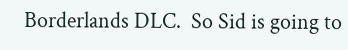Borderlands DLC.  So Sid is going to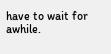have to wait for awhile.